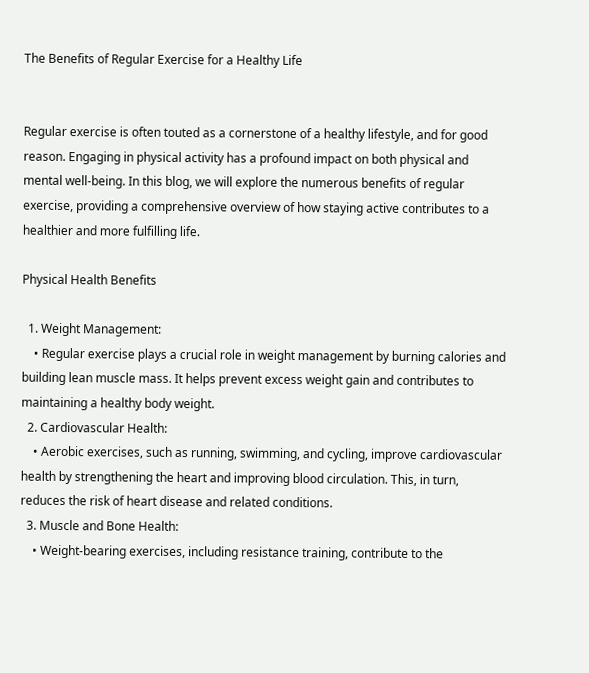The Benefits of Regular Exercise for a Healthy Life


Regular exercise is often touted as a cornerstone of a healthy lifestyle, and for good reason. Engaging in physical activity has a profound impact on both physical and mental well-being. In this blog, we will explore the numerous benefits of regular exercise, providing a comprehensive overview of how staying active contributes to a healthier and more fulfilling life.

Physical Health Benefits

  1. Weight Management:
    • Regular exercise plays a crucial role in weight management by burning calories and building lean muscle mass. It helps prevent excess weight gain and contributes to maintaining a healthy body weight.
  2. Cardiovascular Health:
    • Aerobic exercises, such as running, swimming, and cycling, improve cardiovascular health by strengthening the heart and improving blood circulation. This, in turn, reduces the risk of heart disease and related conditions.
  3. Muscle and Bone Health:
    • Weight-bearing exercises, including resistance training, contribute to the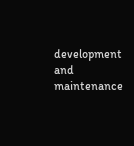development and maintenance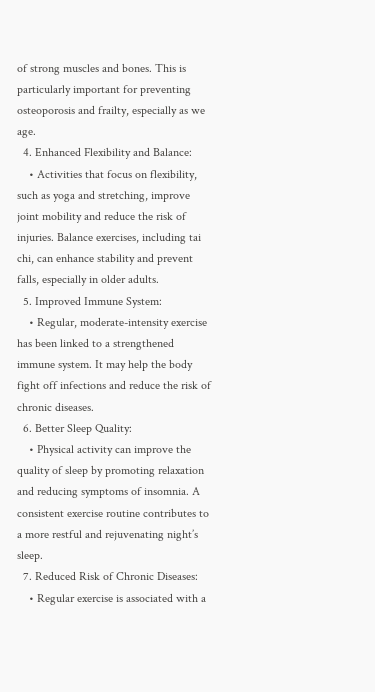of strong muscles and bones. This is particularly important for preventing osteoporosis and frailty, especially as we age.
  4. Enhanced Flexibility and Balance:
    • Activities that focus on flexibility, such as yoga and stretching, improve joint mobility and reduce the risk of injuries. Balance exercises, including tai chi, can enhance stability and prevent falls, especially in older adults.
  5. Improved Immune System:
    • Regular, moderate-intensity exercise has been linked to a strengthened immune system. It may help the body fight off infections and reduce the risk of chronic diseases.
  6. Better Sleep Quality:
    • Physical activity can improve the quality of sleep by promoting relaxation and reducing symptoms of insomnia. A consistent exercise routine contributes to a more restful and rejuvenating night’s sleep.
  7. Reduced Risk of Chronic Diseases:
    • Regular exercise is associated with a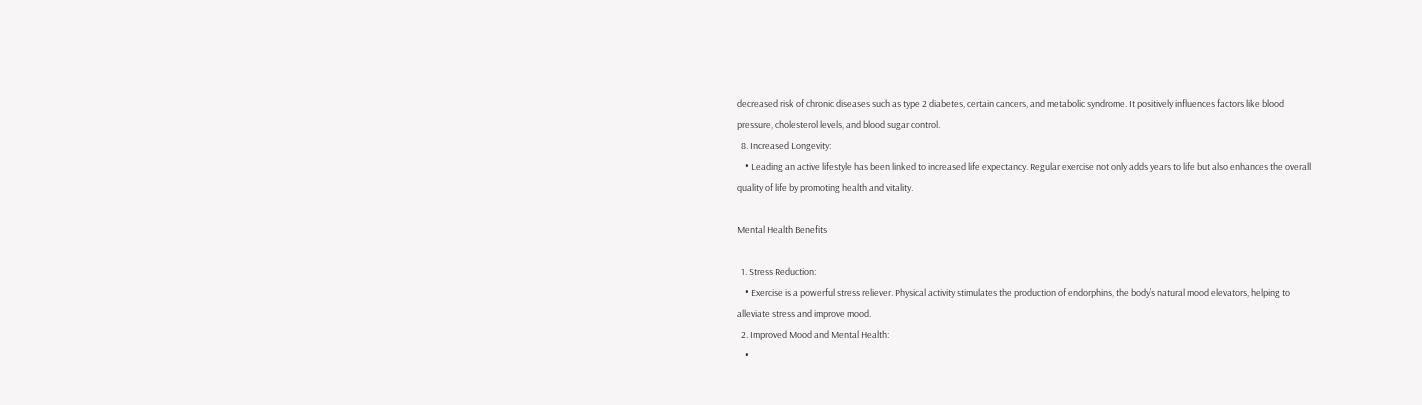decreased risk of chronic diseases such as type 2 diabetes, certain cancers, and metabolic syndrome. It positively influences factors like blood pressure, cholesterol levels, and blood sugar control.
  8. Increased Longevity:
    • Leading an active lifestyle has been linked to increased life expectancy. Regular exercise not only adds years to life but also enhances the overall quality of life by promoting health and vitality.

Mental Health Benefits

  1. Stress Reduction:
    • Exercise is a powerful stress reliever. Physical activity stimulates the production of endorphins, the body’s natural mood elevators, helping to alleviate stress and improve mood.
  2. Improved Mood and Mental Health:
    •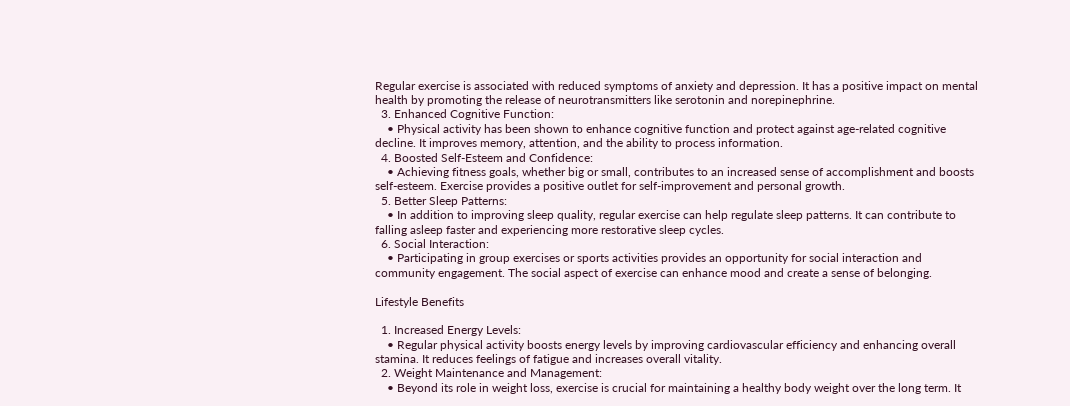Regular exercise is associated with reduced symptoms of anxiety and depression. It has a positive impact on mental health by promoting the release of neurotransmitters like serotonin and norepinephrine.
  3. Enhanced Cognitive Function:
    • Physical activity has been shown to enhance cognitive function and protect against age-related cognitive decline. It improves memory, attention, and the ability to process information.
  4. Boosted Self-Esteem and Confidence:
    • Achieving fitness goals, whether big or small, contributes to an increased sense of accomplishment and boosts self-esteem. Exercise provides a positive outlet for self-improvement and personal growth.
  5. Better Sleep Patterns:
    • In addition to improving sleep quality, regular exercise can help regulate sleep patterns. It can contribute to falling asleep faster and experiencing more restorative sleep cycles.
  6. Social Interaction:
    • Participating in group exercises or sports activities provides an opportunity for social interaction and community engagement. The social aspect of exercise can enhance mood and create a sense of belonging.

Lifestyle Benefits

  1. Increased Energy Levels:
    • Regular physical activity boosts energy levels by improving cardiovascular efficiency and enhancing overall stamina. It reduces feelings of fatigue and increases overall vitality.
  2. Weight Maintenance and Management:
    • Beyond its role in weight loss, exercise is crucial for maintaining a healthy body weight over the long term. It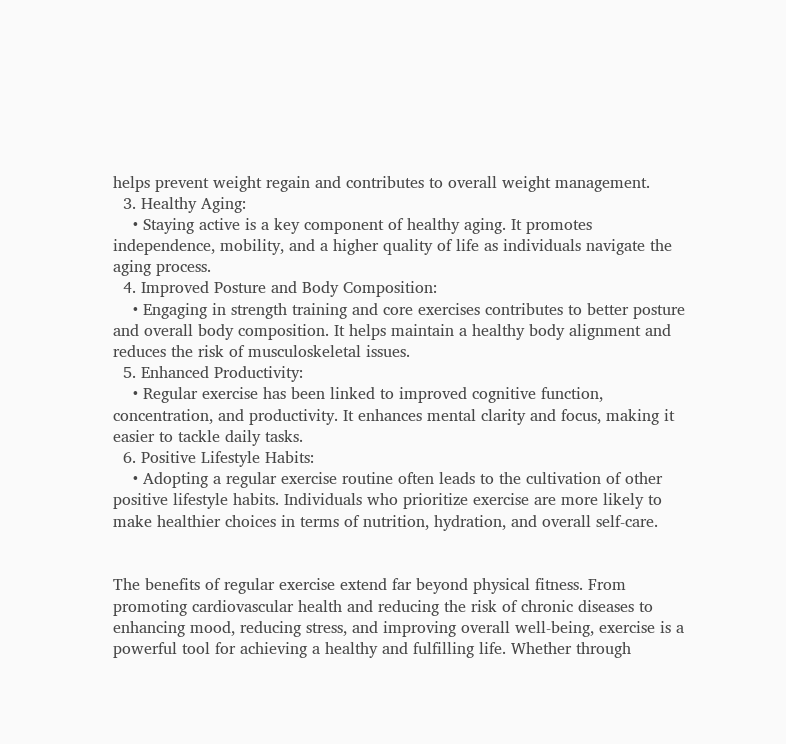helps prevent weight regain and contributes to overall weight management.
  3. Healthy Aging:
    • Staying active is a key component of healthy aging. It promotes independence, mobility, and a higher quality of life as individuals navigate the aging process.
  4. Improved Posture and Body Composition:
    • Engaging in strength training and core exercises contributes to better posture and overall body composition. It helps maintain a healthy body alignment and reduces the risk of musculoskeletal issues.
  5. Enhanced Productivity:
    • Regular exercise has been linked to improved cognitive function, concentration, and productivity. It enhances mental clarity and focus, making it easier to tackle daily tasks.
  6. Positive Lifestyle Habits:
    • Adopting a regular exercise routine often leads to the cultivation of other positive lifestyle habits. Individuals who prioritize exercise are more likely to make healthier choices in terms of nutrition, hydration, and overall self-care.


The benefits of regular exercise extend far beyond physical fitness. From promoting cardiovascular health and reducing the risk of chronic diseases to enhancing mood, reducing stress, and improving overall well-being, exercise is a powerful tool for achieving a healthy and fulfilling life. Whether through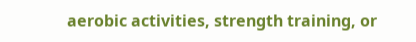aerobic activities, strength training, or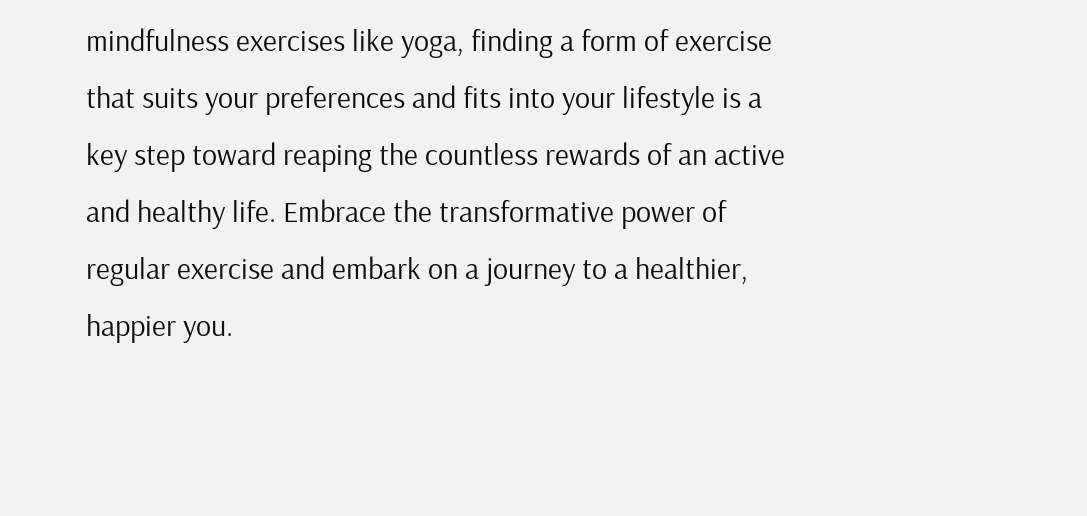mindfulness exercises like yoga, finding a form of exercise that suits your preferences and fits into your lifestyle is a key step toward reaping the countless rewards of an active and healthy life. Embrace the transformative power of regular exercise and embark on a journey to a healthier, happier you.